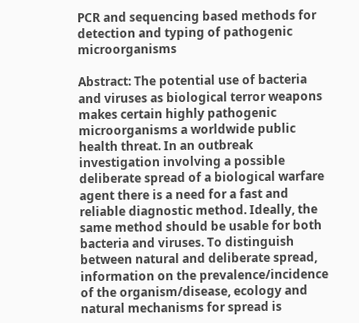PCR and sequencing based methods for detection and typing of pathogenic microorganisms

Abstract: The potential use of bacteria and viruses as biological terror weapons makes certain highly pathogenic microorganisms a worldwide public health threat. In an outbreak investigation involving a possible deliberate spread of a biological warfare agent there is a need for a fast and reliable diagnostic method. Ideally, the same method should be usable for both bacteria and viruses. To distinguish between natural and deliberate spread, information on the prevalence/incidence of the organism/disease, ecology and natural mechanisms for spread is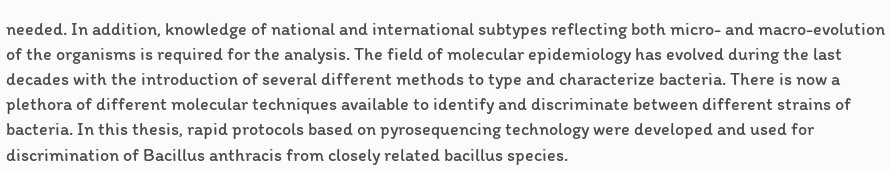needed. In addition, knowledge of national and international subtypes reflecting both micro- and macro-evolution of the organisms is required for the analysis. The field of molecular epidemiology has evolved during the last decades with the introduction of several different methods to type and characterize bacteria. There is now a plethora of different molecular techniques available to identify and discriminate between different strains of bacteria. In this thesis, rapid protocols based on pyrosequencing technology were developed and used for discrimination of Bacillus anthracis from closely related bacillus species.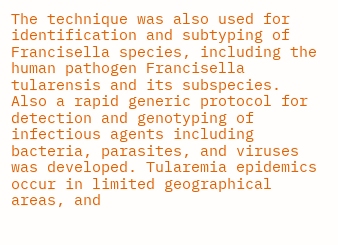The technique was also used for identification and subtyping of Francisella species, including the human pathogen Francisella tularensis and its subspecies. Also a rapid generic protocol for detection and genotyping of infectious agents including bacteria, parasites, and viruses was developed. Tularemia epidemics occur in limited geographical areas, and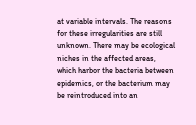at variable intervals. The reasons for these irregularities are still unknown. There may be ecological niches in the affected areas, which harbor the bacteria between epidemics, or the bacterium may be reintroduced into an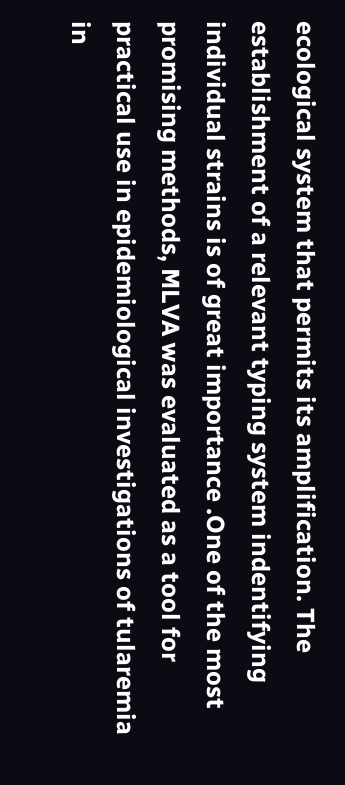ecological system that permits its amplification. The establishment of a relevant typing system indentifying individual strains is of great importance .One of the most promising methods, MLVA was evaluated as a tool for practical use in epidemiological investigations of tularemia in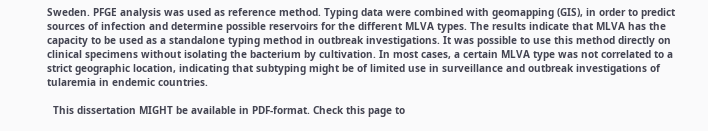Sweden. PFGE analysis was used as reference method. Typing data were combined with geomapping (GIS), in order to predict sources of infection and determine possible reservoirs for the different MLVA types. The results indicate that MLVA has the capacity to be used as a standalone typing method in outbreak investigations. It was possible to use this method directly on clinical specimens without isolating the bacterium by cultivation. In most cases, a certain MLVA type was not correlated to a strict geographic location, indicating that subtyping might be of limited use in surveillance and outbreak investigations of tularemia in endemic countries.

  This dissertation MIGHT be available in PDF-format. Check this page to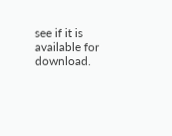see if it is available for download.